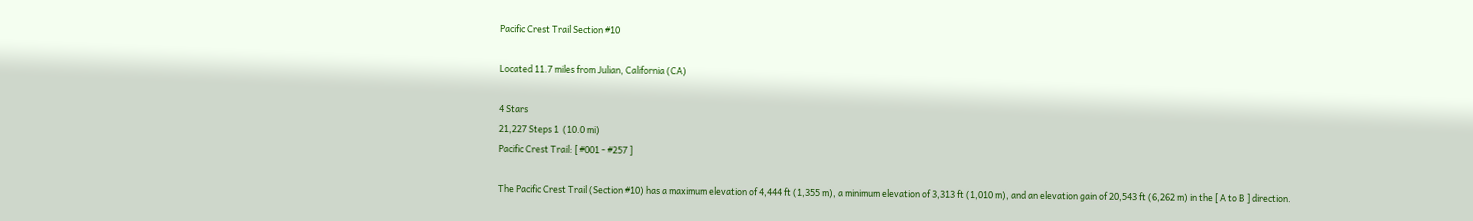Pacific Crest Trail Section #10

Located 11.7 miles from Julian, California (CA)

4 Stars
21,227 Steps 1  (10.0 mi)
Pacific Crest Trail: [ #001 - #257 ]

The Pacific Crest Trail (Section #10) has a maximum elevation of 4,444 ft (1,355 m), a minimum elevation of 3,313 ft (1,010 m), and an elevation gain of 20,543 ft (6,262 m) in the [ A to B ] direction.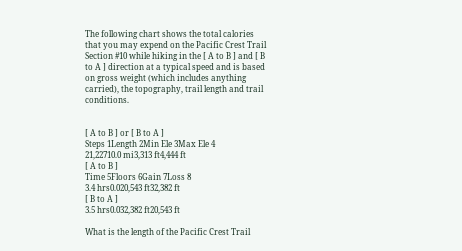The following chart shows the total calories that you may expend on the Pacific Crest Trail Section #10 while hiking in the [ A to B ] and [ B to A ] direction at a typical speed and is based on gross weight (which includes anything carried), the topography, trail length and trail conditions.


[ A to B ] or [ B to A ]
Steps 1Length 2Min Ele 3Max Ele 4
21,22710.0 mi3,313 ft4,444 ft
[ A to B ]
Time 5Floors 6Gain 7Loss 8
3.4 hrs0.020,543 ft32,382 ft
[ B to A ]
3.5 hrs0.032,382 ft20,543 ft

What is the length of the Pacific Crest Trail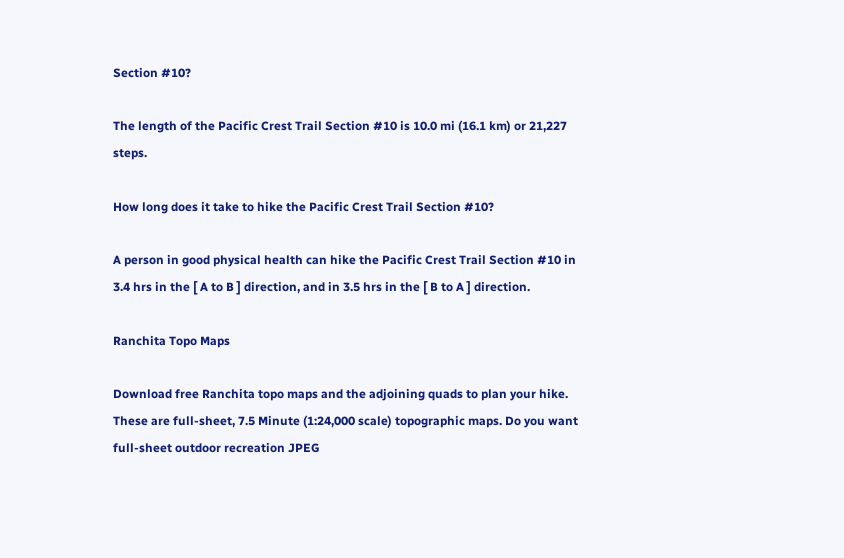Section #10?

The length of the Pacific Crest Trail Section #10 is 10.0 mi (16.1 km) or 21,227 steps.

How long does it take to hike the Pacific Crest Trail Section #10?

A person in good physical health can hike the Pacific Crest Trail Section #10 in 3.4 hrs in the [ A to B ] direction, and in 3.5 hrs in the [ B to A ] direction.

Ranchita Topo Maps

Download free Ranchita topo maps and the adjoining quads to plan your hike. These are full-sheet, 7.5 Minute (1:24,000 scale) topographic maps. Do you want full-sheet outdoor recreation JPEG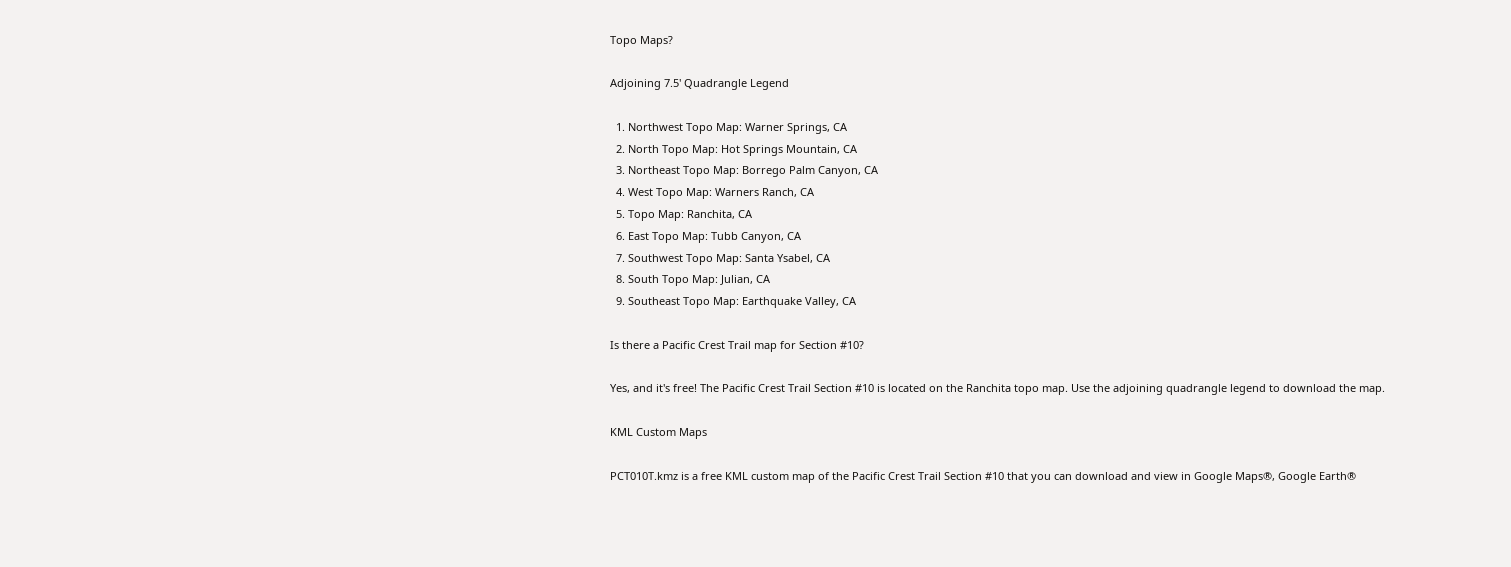Topo Maps?

Adjoining 7.5' Quadrangle Legend

  1. Northwest Topo Map: Warner Springs, CA
  2. North Topo Map: Hot Springs Mountain, CA
  3. Northeast Topo Map: Borrego Palm Canyon, CA
  4. West Topo Map: Warners Ranch, CA
  5. Topo Map: Ranchita, CA
  6. East Topo Map: Tubb Canyon, CA
  7. Southwest Topo Map: Santa Ysabel, CA
  8. South Topo Map: Julian, CA
  9. Southeast Topo Map: Earthquake Valley, CA

Is there a Pacific Crest Trail map for Section #10?

Yes, and it's free! The Pacific Crest Trail Section #10 is located on the Ranchita topo map. Use the adjoining quadrangle legend to download the map.

KML Custom Maps

PCT010T.kmz is a free KML custom map of the Pacific Crest Trail Section #10 that you can download and view in Google Maps®, Google Earth®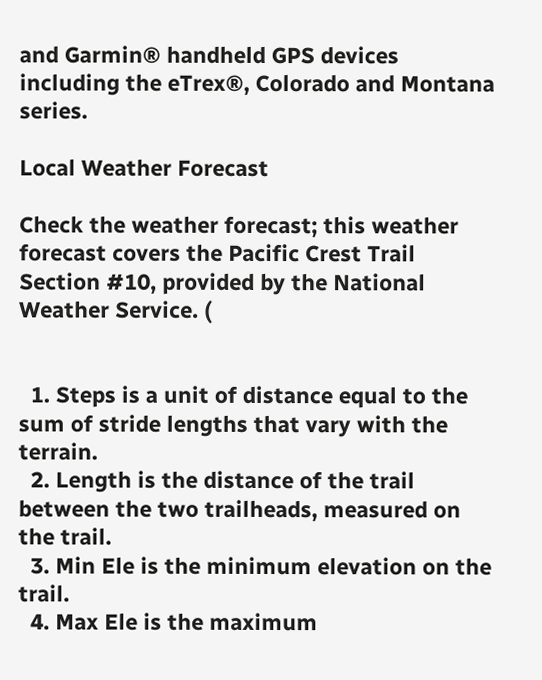and Garmin® handheld GPS devices including the eTrex®, Colorado and Montana series.

Local Weather Forecast

Check the weather forecast; this weather forecast covers the Pacific Crest Trail Section #10, provided by the National Weather Service. (


  1. Steps is a unit of distance equal to the sum of stride lengths that vary with the terrain.
  2. Length is the distance of the trail between the two trailheads, measured on the trail.
  3. Min Ele is the minimum elevation on the trail.
  4. Max Ele is the maximum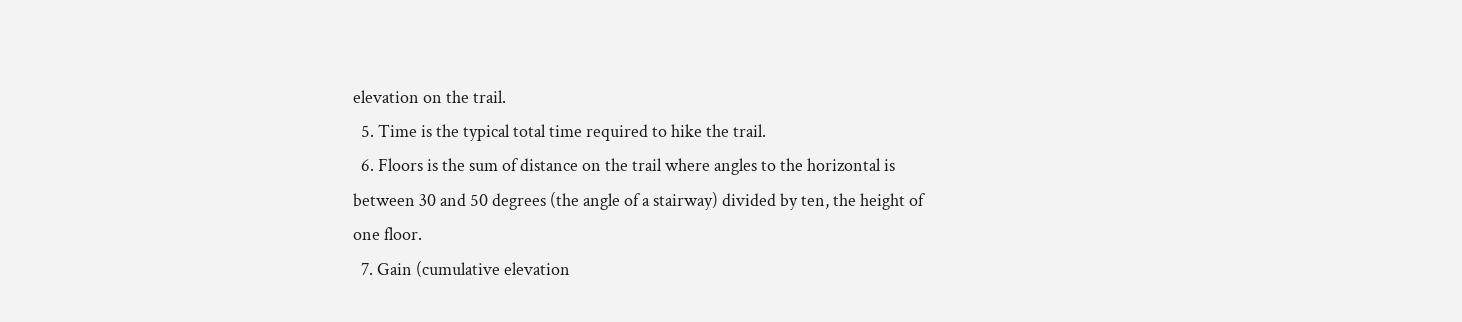elevation on the trail.
  5. Time is the typical total time required to hike the trail.
  6. Floors is the sum of distance on the trail where angles to the horizontal is between 30 and 50 degrees (the angle of a stairway) divided by ten, the height of one floor.
  7. Gain (cumulative elevation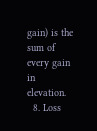gain) is the sum of every gain in elevation.
  8. Loss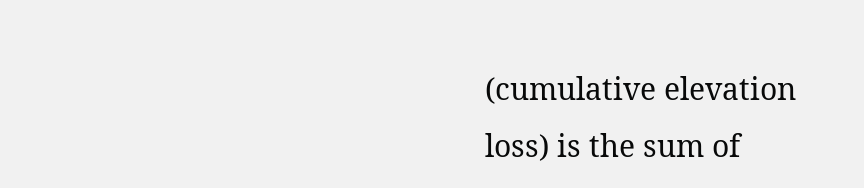(cumulative elevation loss) is the sum of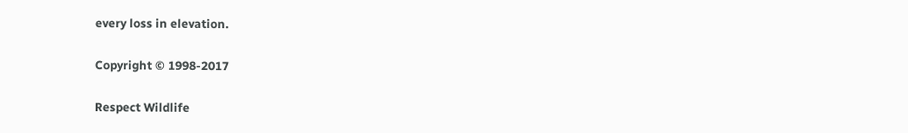every loss in elevation.

Copyright © 1998-2017

Respect Wildlife